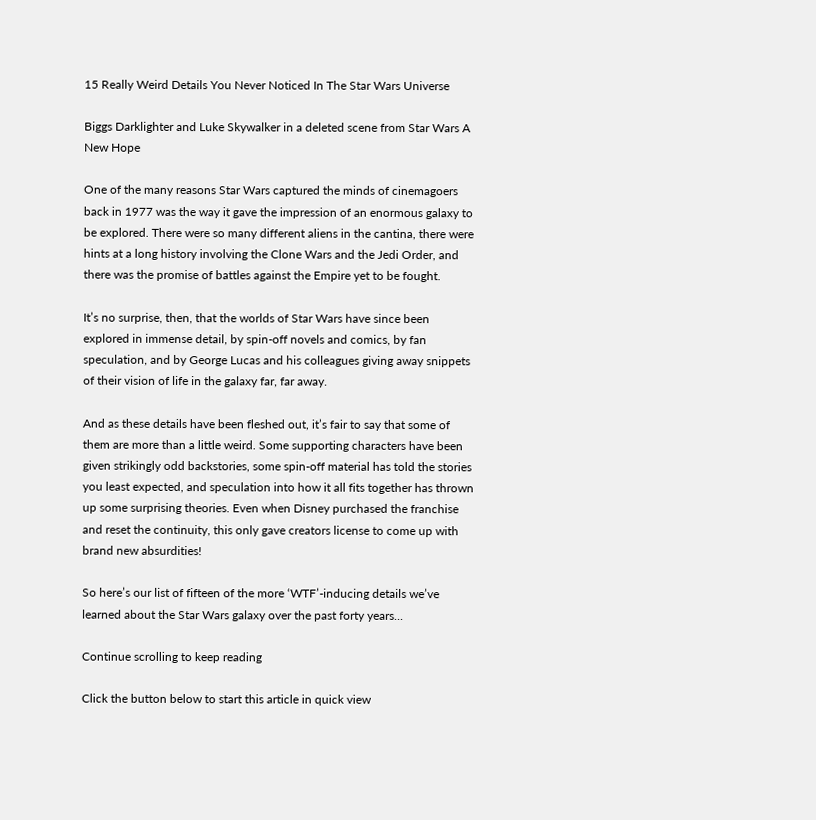15 Really Weird Details You Never Noticed In The Star Wars Universe

Biggs Darklighter and Luke Skywalker in a deleted scene from Star Wars A New Hope

One of the many reasons Star Wars captured the minds of cinemagoers back in 1977 was the way it gave the impression of an enormous galaxy to be explored. There were so many different aliens in the cantina, there were hints at a long history involving the Clone Wars and the Jedi Order, and there was the promise of battles against the Empire yet to be fought.

It’s no surprise, then, that the worlds of Star Wars have since been explored in immense detail, by spin-off novels and comics, by fan speculation, and by George Lucas and his colleagues giving away snippets of their vision of life in the galaxy far, far away.

And as these details have been fleshed out, it’s fair to say that some of them are more than a little weird. Some supporting characters have been given strikingly odd backstories, some spin-off material has told the stories you least expected, and speculation into how it all fits together has thrown up some surprising theories. Even when Disney purchased the franchise and reset the continuity, this only gave creators license to come up with brand new absurdities!

So here’s our list of fifteen of the more ‘WTF’-inducing details we’ve learned about the Star Wars galaxy over the past forty years...

Continue scrolling to keep reading

Click the button below to start this article in quick view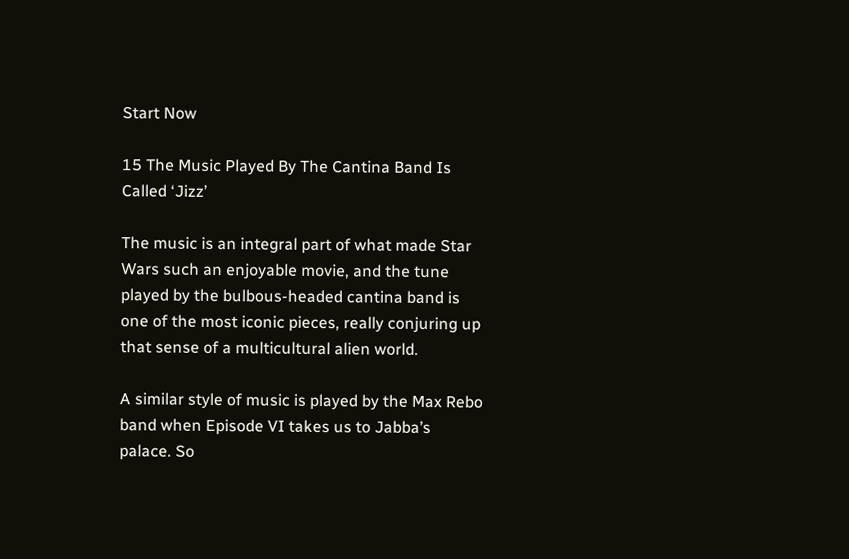Start Now

15 The Music Played By The Cantina Band Is Called ‘Jizz’

The music is an integral part of what made Star Wars such an enjoyable movie, and the tune played by the bulbous-headed cantina band is one of the most iconic pieces, really conjuring up that sense of a multicultural alien world.

A similar style of music is played by the Max Rebo band when Episode VI takes us to Jabba’s palace. So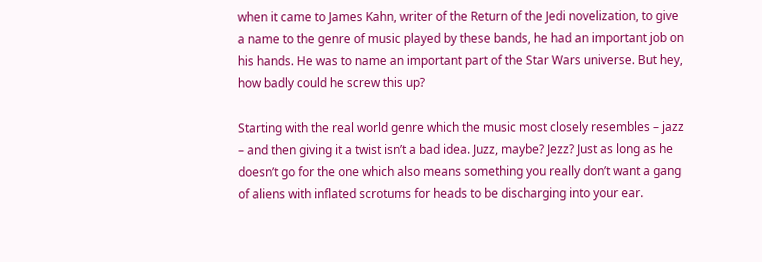when it came to James Kahn, writer of the Return of the Jedi novelization, to give a name to the genre of music played by these bands, he had an important job on his hands. He was to name an important part of the Star Wars universe. But hey, how badly could he screw this up?

Starting with the real world genre which the music most closely resembles – jazz – and then giving it a twist isn’t a bad idea. Juzz, maybe? Jezz? Just as long as he doesn’t go for the one which also means something you really don’t want a gang of aliens with inflated scrotums for heads to be discharging into your ear.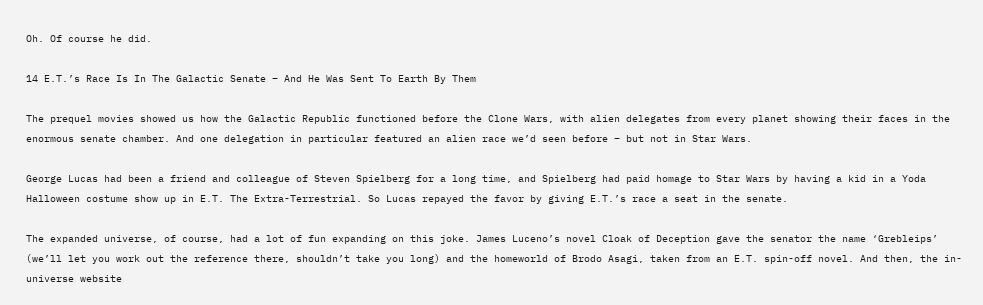Oh. Of course he did.

14 E.T.’s Race Is In The Galactic Senate – And He Was Sent To Earth By Them

The prequel movies showed us how the Galactic Republic functioned before the Clone Wars, with alien delegates from every planet showing their faces in the enormous senate chamber. And one delegation in particular featured an alien race we’d seen before – but not in Star Wars.

George Lucas had been a friend and colleague of Steven Spielberg for a long time, and Spielberg had paid homage to Star Wars by having a kid in a Yoda Halloween costume show up in E.T. The Extra-Terrestrial. So Lucas repayed the favor by giving E.T.’s race a seat in the senate.

The expanded universe, of course, had a lot of fun expanding on this joke. James Luceno’s novel Cloak of Deception gave the senator the name ‘Grebleips’ (we’ll let you work out the reference there, shouldn’t take you long) and the homeworld of Brodo Asagi, taken from an E.T. spin-off novel. And then, the in-universe website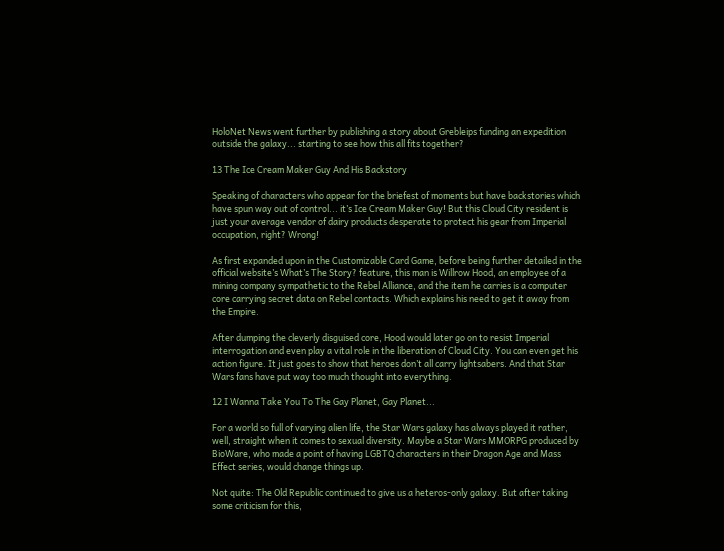HoloNet News went further by publishing a story about Grebleips funding an expedition outside the galaxy... starting to see how this all fits together?

13 The Ice Cream Maker Guy And His Backstory

Speaking of characters who appear for the briefest of moments but have backstories which have spun way out of control... it’s Ice Cream Maker Guy! But this Cloud City resident is just your average vendor of dairy products desperate to protect his gear from Imperial occupation, right? Wrong!

As first expanded upon in the Customizable Card Game, before being further detailed in the official website’s What’s The Story? feature, this man is Willrow Hood, an employee of a mining company sympathetic to the Rebel Alliance, and the item he carries is a computer core carrying secret data on Rebel contacts. Which explains his need to get it away from the Empire.

After dumping the cleverly disguised core, Hood would later go on to resist Imperial interrogation and even play a vital role in the liberation of Cloud City. You can even get his action figure. It just goes to show that heroes don’t all carry lightsabers. And that Star Wars fans have put way too much thought into everything.

12 I Wanna Take You To The Gay Planet, Gay Planet...

For a world so full of varying alien life, the Star Wars galaxy has always played it rather, well, straight when it comes to sexual diversity. Maybe a Star Wars MMORPG produced by BioWare, who made a point of having LGBTQ characters in their Dragon Age and Mass Effect series, would change things up.

Not quite: The Old Republic continued to give us a heteros-only galaxy. But after taking some criticism for this,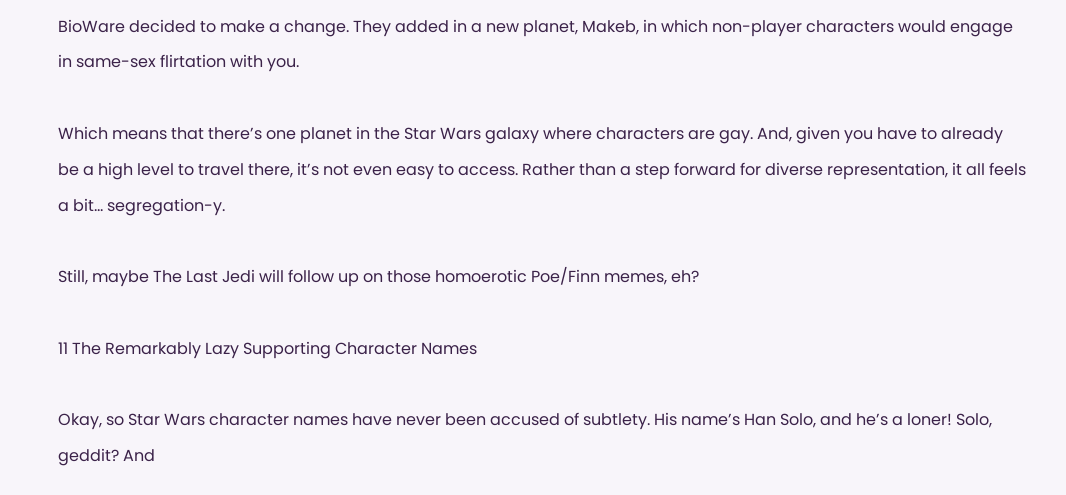BioWare decided to make a change. They added in a new planet, Makeb, in which non-player characters would engage in same-sex flirtation with you.

Which means that there’s one planet in the Star Wars galaxy where characters are gay. And, given you have to already be a high level to travel there, it’s not even easy to access. Rather than a step forward for diverse representation, it all feels a bit... segregation-y.

Still, maybe The Last Jedi will follow up on those homoerotic Poe/Finn memes, eh?

11 The Remarkably Lazy Supporting Character Names

Okay, so Star Wars character names have never been accused of subtlety. His name’s Han Solo, and he’s a loner! Solo, geddit? And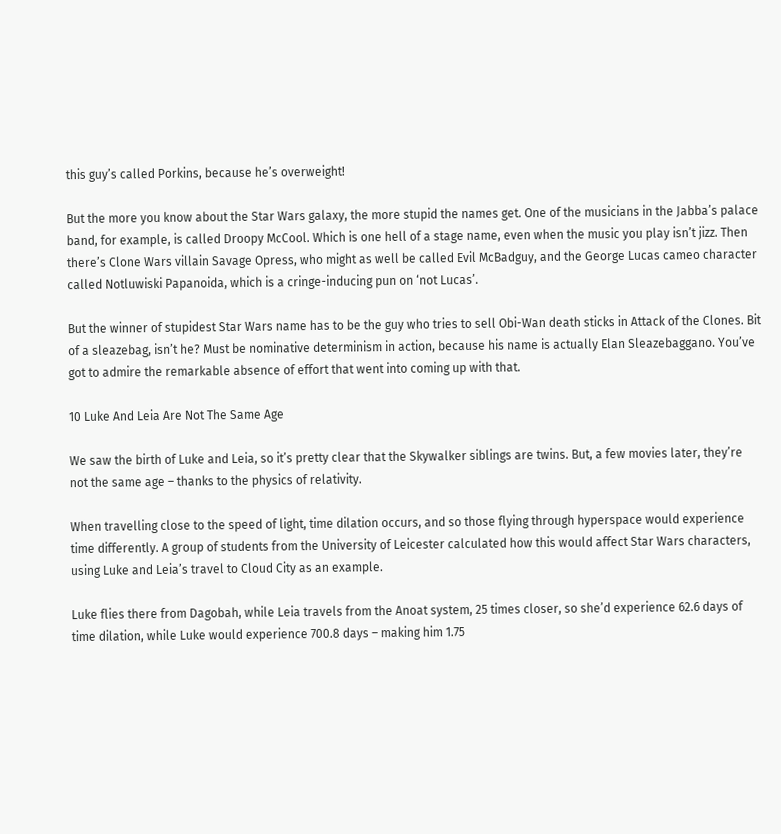this guy’s called Porkins, because he’s overweight!

But the more you know about the Star Wars galaxy, the more stupid the names get. One of the musicians in the Jabba’s palace band, for example, is called Droopy McCool. Which is one hell of a stage name, even when the music you play isn’t jizz. Then there’s Clone Wars villain Savage Opress, who might as well be called Evil McBadguy, and the George Lucas cameo character called Notluwiski Papanoida, which is a cringe-inducing pun on ‘not Lucas’.

But the winner of stupidest Star Wars name has to be the guy who tries to sell Obi-Wan death sticks in Attack of the Clones. Bit of a sleazebag, isn’t he? Must be nominative determinism in action, because his name is actually Elan Sleazebaggano. You’ve got to admire the remarkable absence of effort that went into coming up with that.

10 Luke And Leia Are Not The Same Age

We saw the birth of Luke and Leia, so it’s pretty clear that the Skywalker siblings are twins. But, a few movies later, they’re not the same age – thanks to the physics of relativity.

When travelling close to the speed of light, time dilation occurs, and so those flying through hyperspace would experience time differently. A group of students from the University of Leicester calculated how this would affect Star Wars characters, using Luke and Leia’s travel to Cloud City as an example.

Luke flies there from Dagobah, while Leia travels from the Anoat system, 25 times closer, so she’d experience 62.6 days of time dilation, while Luke would experience 700.8 days – making him 1.75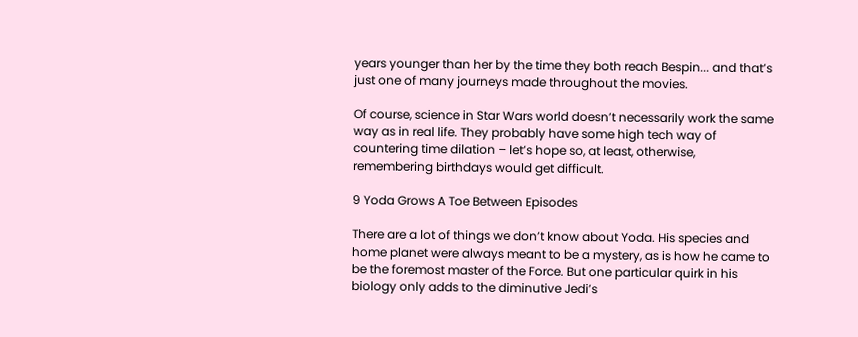years younger than her by the time they both reach Bespin... and that’s just one of many journeys made throughout the movies.

Of course, science in Star Wars world doesn’t necessarily work the same way as in real life. They probably have some high tech way of countering time dilation – let’s hope so, at least, otherwise, remembering birthdays would get difficult.

9 Yoda Grows A Toe Between Episodes

There are a lot of things we don’t know about Yoda. His species and home planet were always meant to be a mystery, as is how he came to be the foremost master of the Force. But one particular quirk in his biology only adds to the diminutive Jedi’s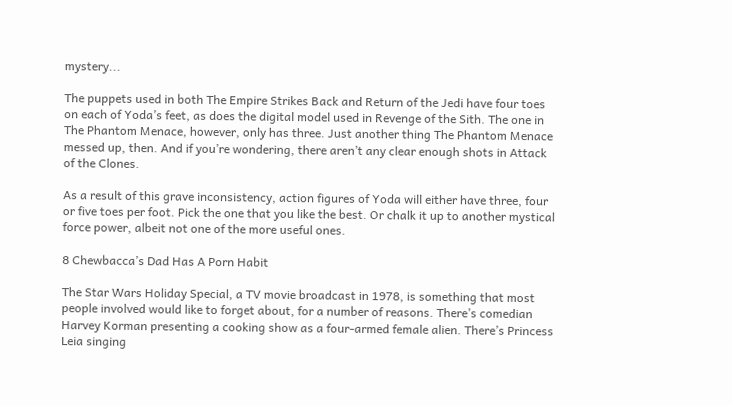mystery...

The puppets used in both The Empire Strikes Back and Return of the Jedi have four toes on each of Yoda’s feet, as does the digital model used in Revenge of the Sith. The one in The Phantom Menace, however, only has three. Just another thing The Phantom Menace messed up, then. And if you’re wondering, there aren’t any clear enough shots in Attack of the Clones.

As a result of this grave inconsistency, action figures of Yoda will either have three, four or five toes per foot. Pick the one that you like the best. Or chalk it up to another mystical force power, albeit not one of the more useful ones.

8 Chewbacca’s Dad Has A Porn Habit

The Star Wars Holiday Special, a TV movie broadcast in 1978, is something that most people involved would like to forget about, for a number of reasons. There’s comedian Harvey Korman presenting a cooking show as a four-armed female alien. There’s Princess Leia singing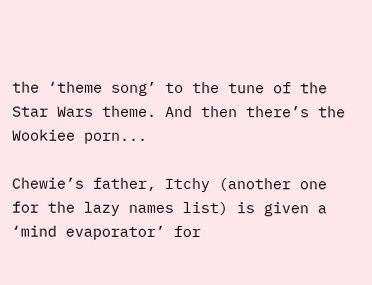the ‘theme song’ to the tune of the Star Wars theme. And then there’s the Wookiee porn...

Chewie’s father, Itchy (another one for the lazy names list) is given a ‘mind evaporator’ for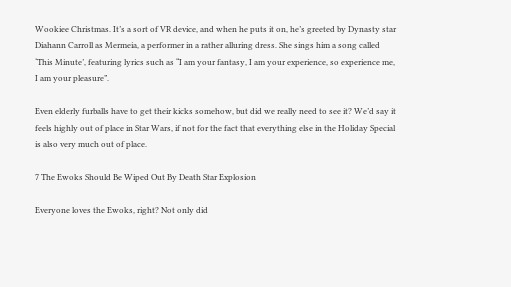Wookiee Christmas. It’s a sort of VR device, and when he puts it on, he’s greeted by Dynasty star Diahann Carroll as Mermeia, a performer in a rather alluring dress. She sings him a song called ‘This Minute’, featuring lyrics such as “I am your fantasy, I am your experience, so experience me, I am your pleasure”.

Even elderly furballs have to get their kicks somehow, but did we really need to see it? We’d say it feels highly out of place in Star Wars, if not for the fact that everything else in the Holiday Special is also very much out of place.

7 The Ewoks Should Be Wiped Out By Death Star Explosion

Everyone loves the Ewoks, right? Not only did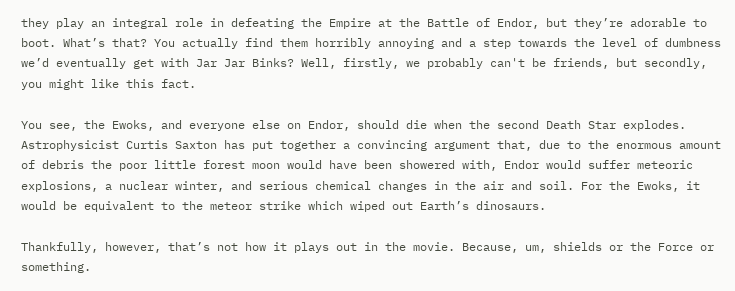they play an integral role in defeating the Empire at the Battle of Endor, but they’re adorable to boot. What’s that? You actually find them horribly annoying and a step towards the level of dumbness we’d eventually get with Jar Jar Binks? Well, firstly, we probably can't be friends, but secondly, you might like this fact.

You see, the Ewoks, and everyone else on Endor, should die when the second Death Star explodes. Astrophysicist Curtis Saxton has put together a convincing argument that, due to the enormous amount of debris the poor little forest moon would have been showered with, Endor would suffer meteoric explosions, a nuclear winter, and serious chemical changes in the air and soil. For the Ewoks, it would be equivalent to the meteor strike which wiped out Earth’s dinosaurs.

Thankfully, however, that’s not how it plays out in the movie. Because, um, shields or the Force or something.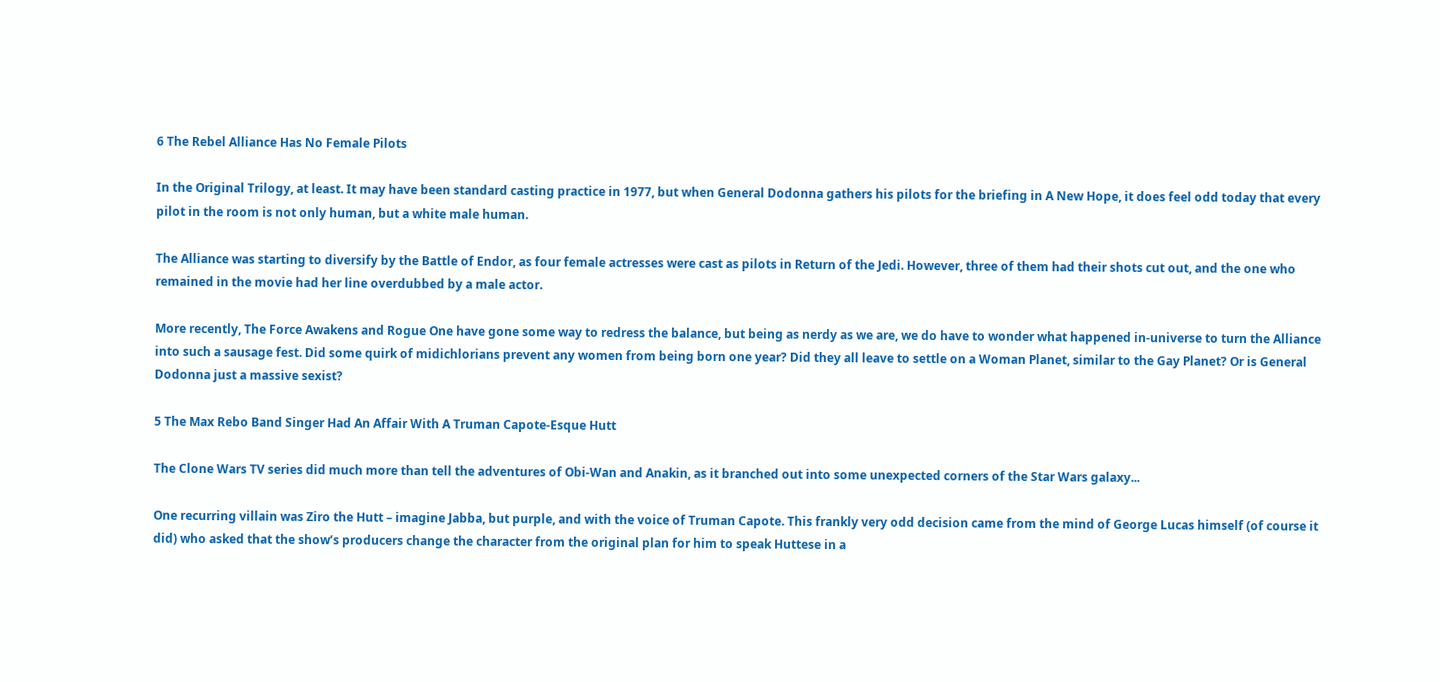6 The Rebel Alliance Has No Female Pilots

In the Original Trilogy, at least. It may have been standard casting practice in 1977, but when General Dodonna gathers his pilots for the briefing in A New Hope, it does feel odd today that every pilot in the room is not only human, but a white male human.

The Alliance was starting to diversify by the Battle of Endor, as four female actresses were cast as pilots in Return of the Jedi. However, three of them had their shots cut out, and the one who remained in the movie had her line overdubbed by a male actor.

More recently, The Force Awakens and Rogue One have gone some way to redress the balance, but being as nerdy as we are, we do have to wonder what happened in-universe to turn the Alliance into such a sausage fest. Did some quirk of midichlorians prevent any women from being born one year? Did they all leave to settle on a Woman Planet, similar to the Gay Planet? Or is General Dodonna just a massive sexist?

5 The Max Rebo Band Singer Had An Affair With A Truman Capote-Esque Hutt

The Clone Wars TV series did much more than tell the adventures of Obi-Wan and Anakin, as it branched out into some unexpected corners of the Star Wars galaxy...

One recurring villain was Ziro the Hutt – imagine Jabba, but purple, and with the voice of Truman Capote. This frankly very odd decision came from the mind of George Lucas himself (of course it did) who asked that the show’s producers change the character from the original plan for him to speak Huttese in a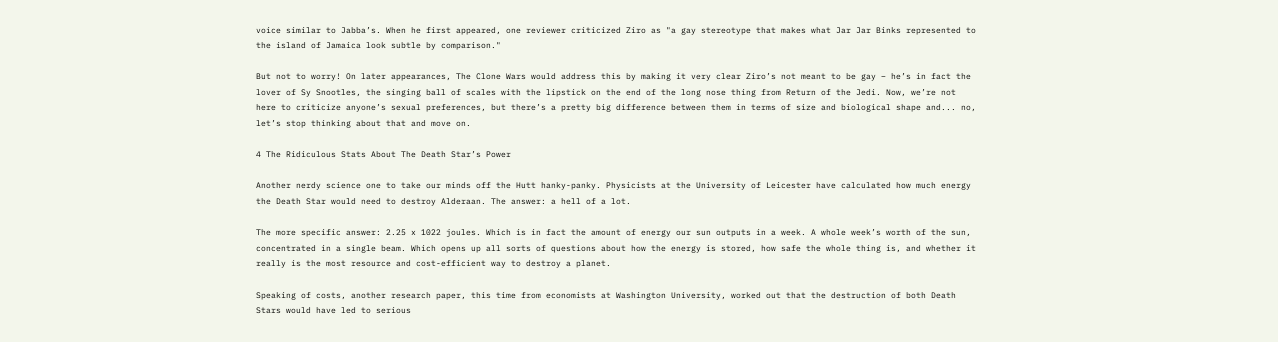voice similar to Jabba’s. When he first appeared, one reviewer criticized Ziro as "a gay stereotype that makes what Jar Jar Binks represented to the island of Jamaica look subtle by comparison."

But not to worry! On later appearances, The Clone Wars would address this by making it very clear Ziro’s not meant to be gay – he’s in fact the lover of Sy Snootles, the singing ball of scales with the lipstick on the end of the long nose thing from Return of the Jedi. Now, we’re not here to criticize anyone’s sexual preferences, but there’s a pretty big difference between them in terms of size and biological shape and... no, let’s stop thinking about that and move on.

4 The Ridiculous Stats About The Death Star’s Power

Another nerdy science one to take our minds off the Hutt hanky-panky. Physicists at the University of Leicester have calculated how much energy the Death Star would need to destroy Alderaan. The answer: a hell of a lot.

The more specific answer: 2.25 x 1022 joules. Which is in fact the amount of energy our sun outputs in a week. A whole week’s worth of the sun, concentrated in a single beam. Which opens up all sorts of questions about how the energy is stored, how safe the whole thing is, and whether it really is the most resource and cost-efficient way to destroy a planet.

Speaking of costs, another research paper, this time from economists at Washington University, worked out that the destruction of both Death Stars would have led to serious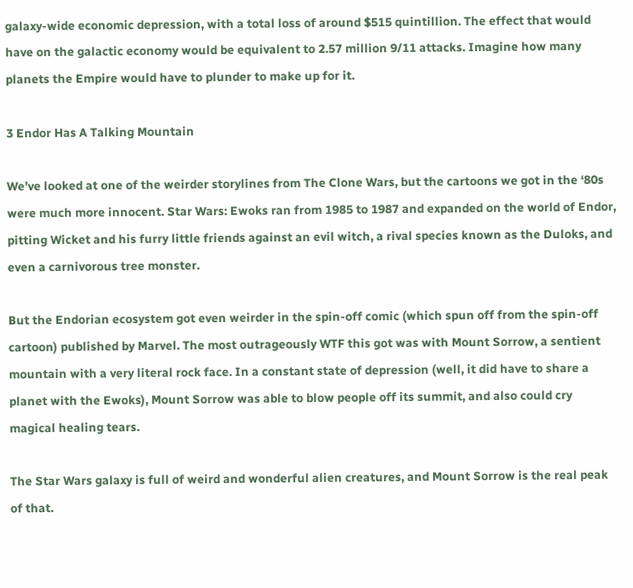galaxy-wide economic depression, with a total loss of around $515 quintillion. The effect that would have on the galactic economy would be equivalent to 2.57 million 9/11 attacks. Imagine how many planets the Empire would have to plunder to make up for it.

3 Endor Has A Talking Mountain

We’ve looked at one of the weirder storylines from The Clone Wars, but the cartoons we got in the ‘80s were much more innocent. Star Wars: Ewoks ran from 1985 to 1987 and expanded on the world of Endor, pitting Wicket and his furry little friends against an evil witch, a rival species known as the Duloks, and even a carnivorous tree monster.

But the Endorian ecosystem got even weirder in the spin-off comic (which spun off from the spin-off cartoon) published by Marvel. The most outrageously WTF this got was with Mount Sorrow, a sentient mountain with a very literal rock face. In a constant state of depression (well, it did have to share a planet with the Ewoks), Mount Sorrow was able to blow people off its summit, and also could cry magical healing tears.

The Star Wars galaxy is full of weird and wonderful alien creatures, and Mount Sorrow is the real peak of that.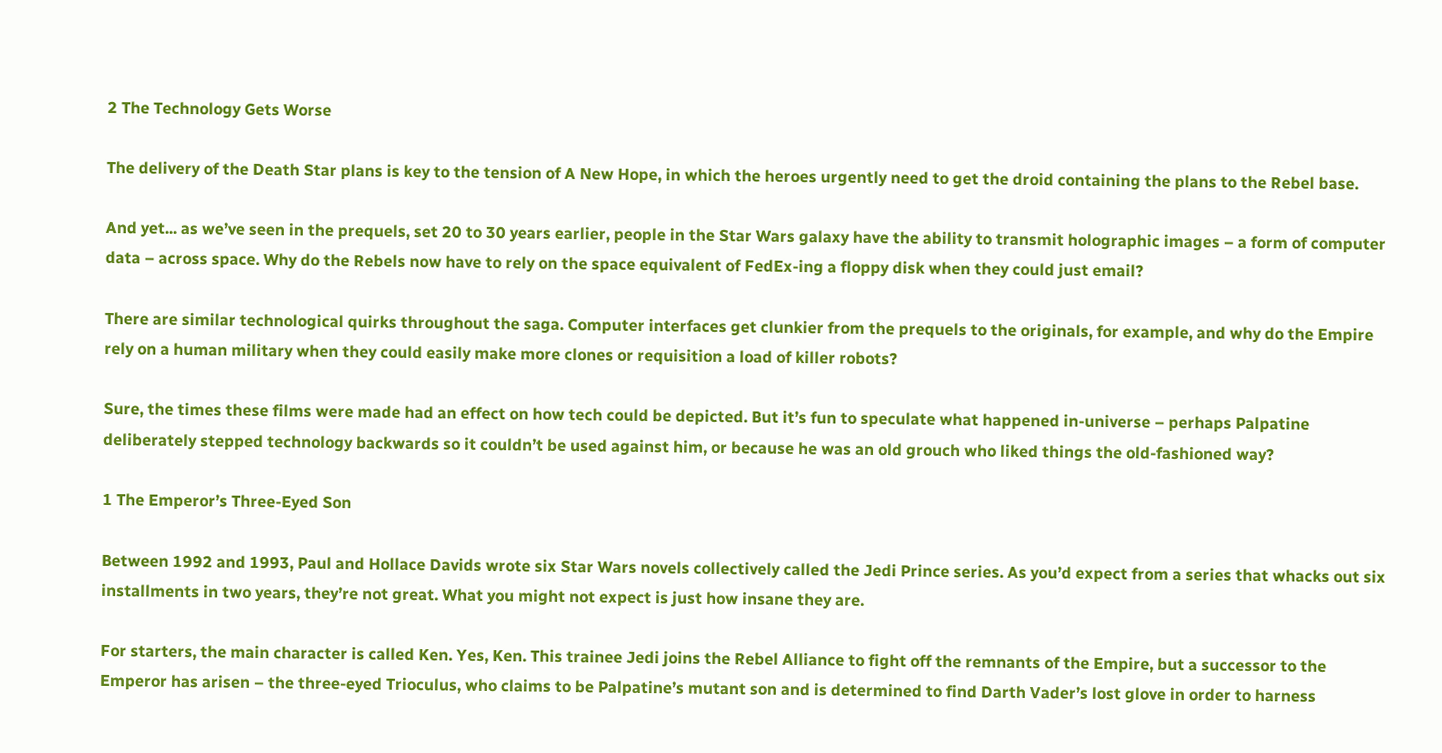2 The Technology Gets Worse

The delivery of the Death Star plans is key to the tension of A New Hope, in which the heroes urgently need to get the droid containing the plans to the Rebel base.

And yet... as we’ve seen in the prequels, set 20 to 30 years earlier, people in the Star Wars galaxy have the ability to transmit holographic images – a form of computer data – across space. Why do the Rebels now have to rely on the space equivalent of FedEx-ing a floppy disk when they could just email?

There are similar technological quirks throughout the saga. Computer interfaces get clunkier from the prequels to the originals, for example, and why do the Empire rely on a human military when they could easily make more clones or requisition a load of killer robots?

Sure, the times these films were made had an effect on how tech could be depicted. But it’s fun to speculate what happened in-universe – perhaps Palpatine deliberately stepped technology backwards so it couldn’t be used against him, or because he was an old grouch who liked things the old-fashioned way?

1 The Emperor’s Three-Eyed Son

Between 1992 and 1993, Paul and Hollace Davids wrote six Star Wars novels collectively called the Jedi Prince series. As you’d expect from a series that whacks out six installments in two years, they’re not great. What you might not expect is just how insane they are.

For starters, the main character is called Ken. Yes, Ken. This trainee Jedi joins the Rebel Alliance to fight off the remnants of the Empire, but a successor to the Emperor has arisen – the three-eyed Trioculus, who claims to be Palpatine’s mutant son and is determined to find Darth Vader’s lost glove in order to harness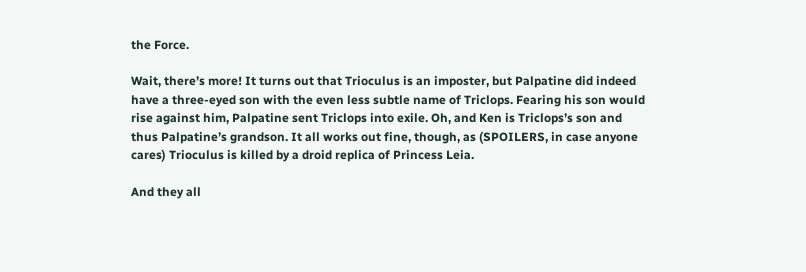the Force.

Wait, there’s more! It turns out that Trioculus is an imposter, but Palpatine did indeed have a three-eyed son with the even less subtle name of Triclops. Fearing his son would rise against him, Palpatine sent Triclops into exile. Oh, and Ken is Triclops’s son and thus Palpatine’s grandson. It all works out fine, though, as (SPOILERS, in case anyone cares) Trioculus is killed by a droid replica of Princess Leia.

And they all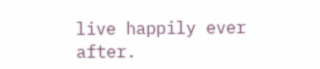live happily ever after.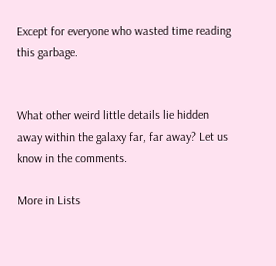Except for everyone who wasted time reading this garbage.


What other weird little details lie hidden away within the galaxy far, far away? Let us know in the comments.

More in Lists